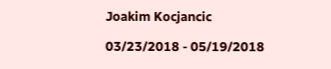Joakim Kocjancic

03/23/2018 - 05/19/2018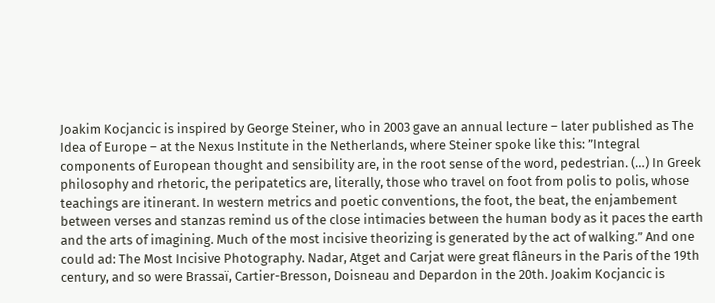Joakim Kocjancic is inspired by George Steiner, who in 2003 gave an annual lecture – later published as The Idea of Europe – at the Nexus Institute in the Netherlands, where Steiner spoke like this: ”Integral components of European thought and sensibility are, in the root sense of the word, pedestrian. (…) In Greek philosophy and rhetoric, the peripatetics are, literally, those who travel on foot from polis to polis, whose teachings are itinerant. In western metrics and poetic conventions, the foot, the beat, the enjambement between verses and stanzas remind us of the close intimacies between the human body as it paces the earth and the arts of imagining. Much of the most incisive theorizing is generated by the act of walking.” And one could ad: The Most Incisive Photography. Nadar, Atget and Carjat were great flâneurs in the Paris of the 19th century, and so were Brassaï, Cartier-Bresson, Doisneau and Depardon in the 20th. Joakim Kocjancic is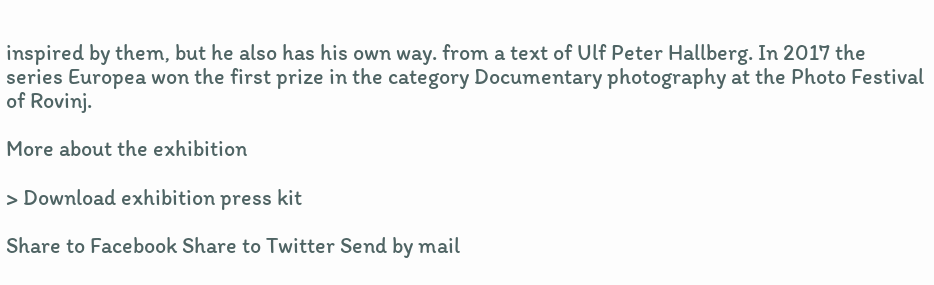inspired by them, but he also has his own way. from a text of Ulf Peter Hallberg. In 2017 the series Europea won the first prize in the category Documentary photography at the Photo Festival of Rovinj.

More about the exhibition

> Download exhibition press kit

Share to Facebook Share to Twitter Send by mail